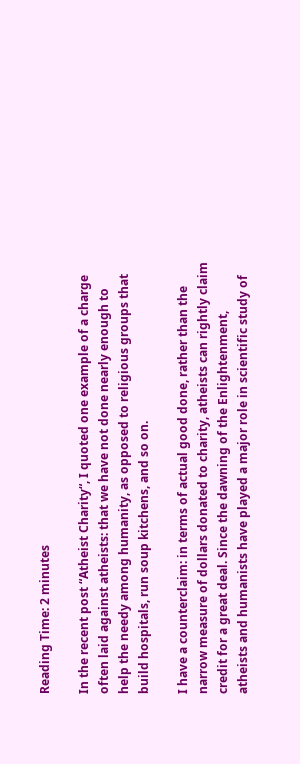Reading Time: 2 minutes

In the recent post “Atheist Charity“, I quoted one example of a charge often laid against atheists: that we have not done nearly enough to help the needy among humanity, as opposed to religious groups that build hospitals, run soup kitchens, and so on.

I have a counterclaim: in terms of actual good done, rather than the narrow measure of dollars donated to charity, atheists can rightly claim credit for a great deal. Since the dawning of the Enlightenment, atheists and humanists have played a major role in scientific study of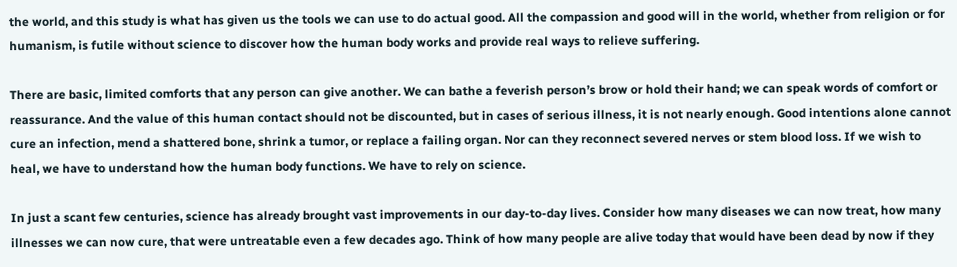the world, and this study is what has given us the tools we can use to do actual good. All the compassion and good will in the world, whether from religion or for humanism, is futile without science to discover how the human body works and provide real ways to relieve suffering.

There are basic, limited comforts that any person can give another. We can bathe a feverish person’s brow or hold their hand; we can speak words of comfort or reassurance. And the value of this human contact should not be discounted, but in cases of serious illness, it is not nearly enough. Good intentions alone cannot cure an infection, mend a shattered bone, shrink a tumor, or replace a failing organ. Nor can they reconnect severed nerves or stem blood loss. If we wish to heal, we have to understand how the human body functions. We have to rely on science.

In just a scant few centuries, science has already brought vast improvements in our day-to-day lives. Consider how many diseases we can now treat, how many illnesses we can now cure, that were untreatable even a few decades ago. Think of how many people are alive today that would have been dead by now if they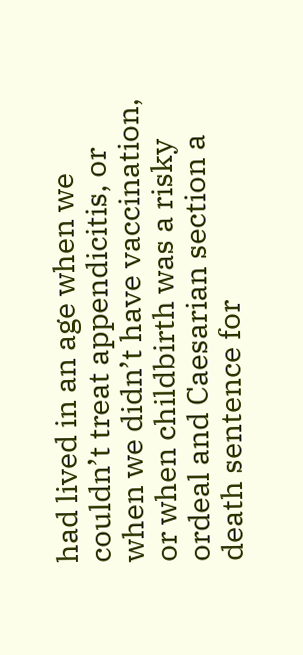had lived in an age when we couldn’t treat appendicitis, or when we didn’t have vaccination, or when childbirth was a risky ordeal and Caesarian section a death sentence for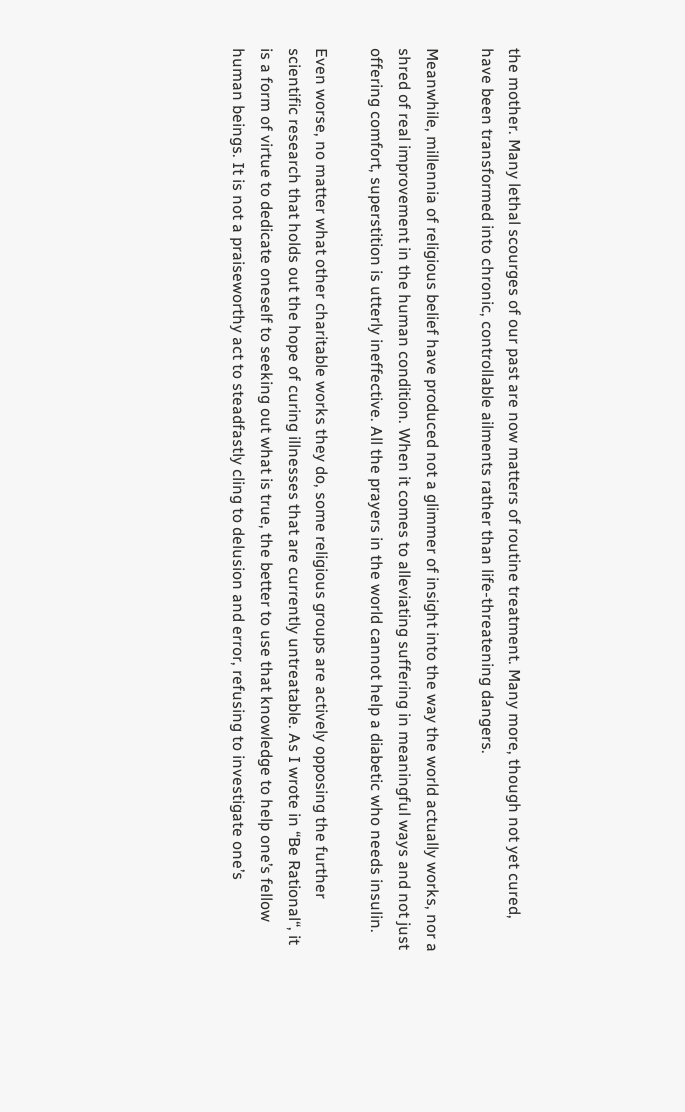the mother. Many lethal scourges of our past are now matters of routine treatment. Many more, though not yet cured, have been transformed into chronic, controllable ailments rather than life-threatening dangers.

Meanwhile, millennia of religious belief have produced not a glimmer of insight into the way the world actually works, nor a shred of real improvement in the human condition. When it comes to alleviating suffering in meaningful ways and not just offering comfort, superstition is utterly ineffective. All the prayers in the world cannot help a diabetic who needs insulin.

Even worse, no matter what other charitable works they do, some religious groups are actively opposing the further scientific research that holds out the hope of curing illnesses that are currently untreatable. As I wrote in “Be Rational“, it is a form of virtue to dedicate oneself to seeking out what is true, the better to use that knowledge to help one’s fellow human beings. It is not a praiseworthy act to steadfastly cling to delusion and error, refusing to investigate one’s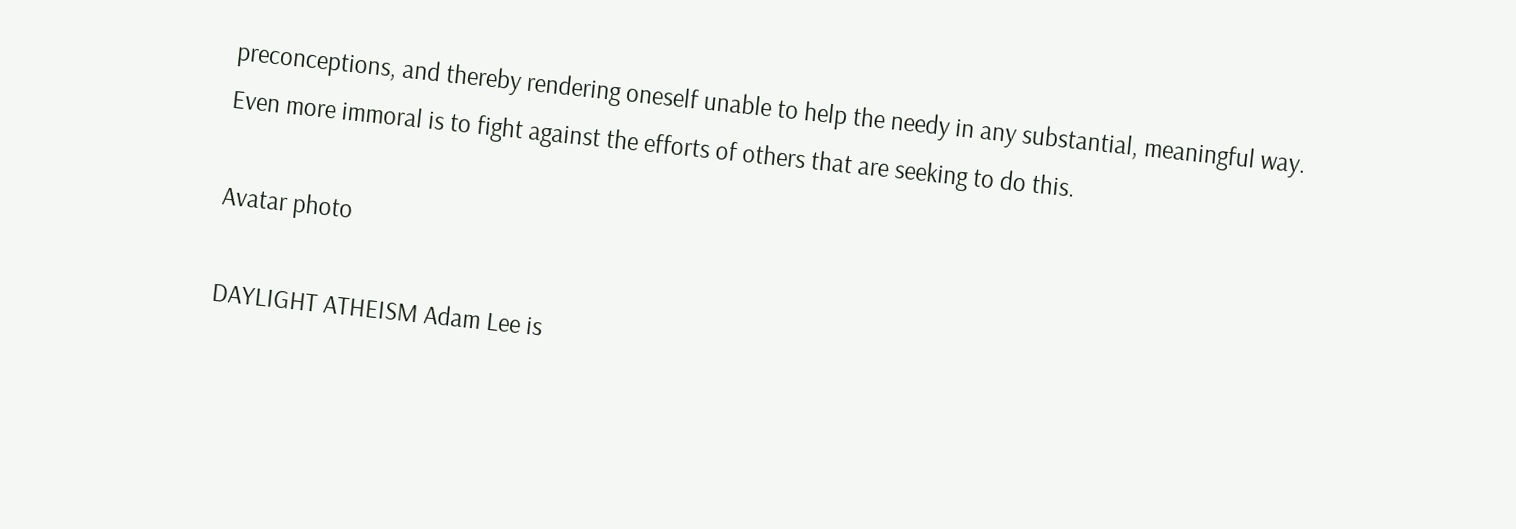preconceptions, and thereby rendering oneself unable to help the needy in any substantial, meaningful way. Even more immoral is to fight against the efforts of others that are seeking to do this.

Avatar photo

DAYLIGHT ATHEISM Adam Lee is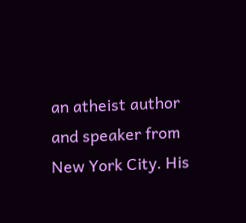an atheist author and speaker from New York City. His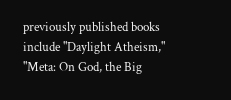previously published books include "Daylight Atheism," "Meta: On God, the Big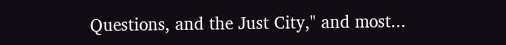Questions, and the Just City," and most...